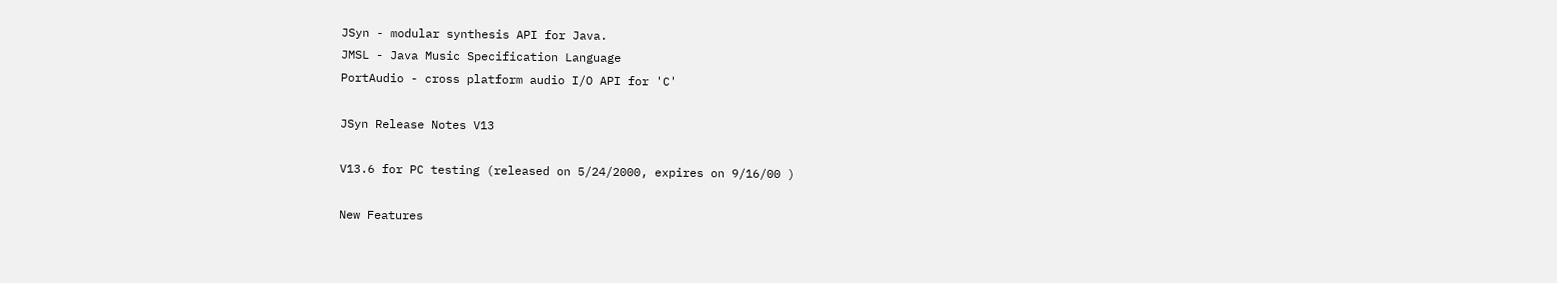JSyn - modular synthesis API for Java.
JMSL - Java Music Specification Language
PortAudio - cross platform audio I/O API for 'C'

JSyn Release Notes V13

V13.6 for PC testing (released on 5/24/2000, expires on 9/16/00 )

New Features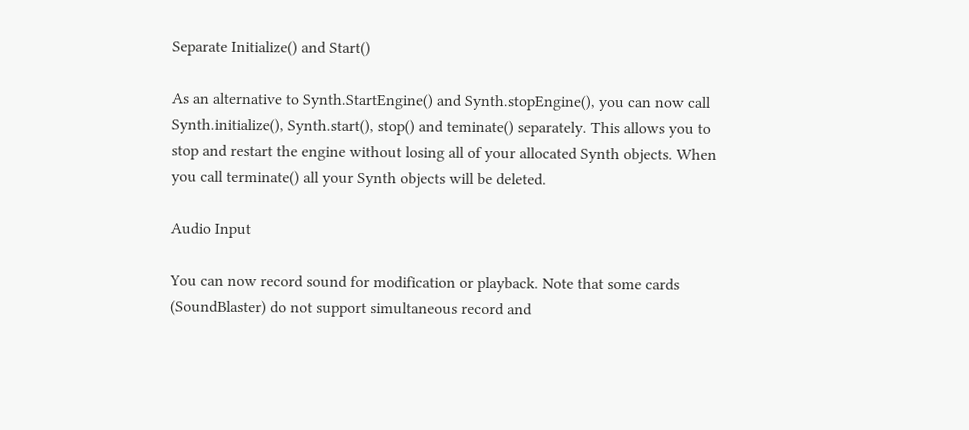Separate Initialize() and Start()

As an alternative to Synth.StartEngine() and Synth.stopEngine(), you can now call Synth.initialize(), Synth.start(), stop() and teminate() separately. This allows you to stop and restart the engine without losing all of your allocated Synth objects. When you call terminate() all your Synth objects will be deleted.

Audio Input

You can now record sound for modification or playback. Note that some cards (SoundBlaster) do not support simultaneous record and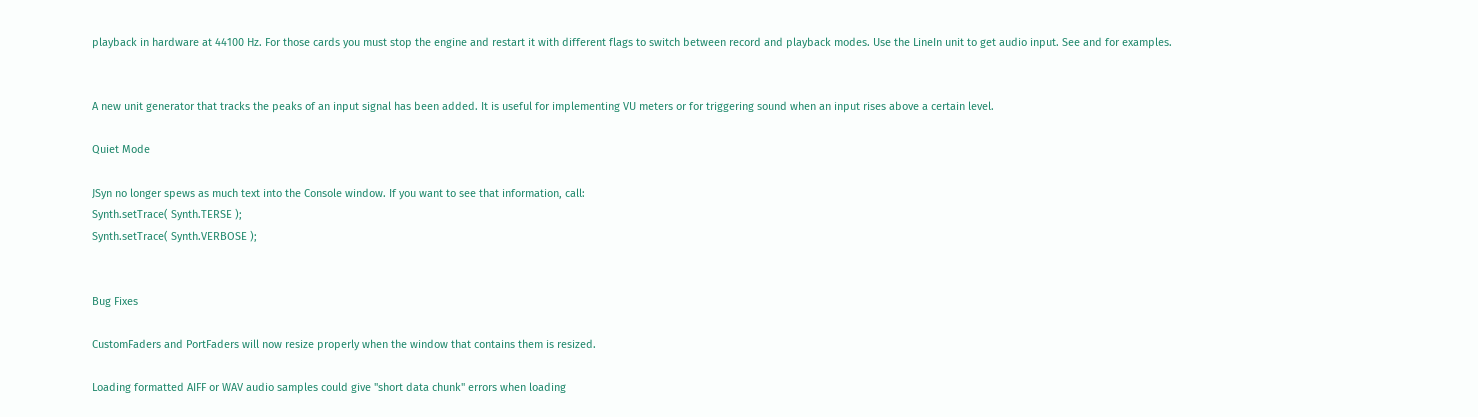playback in hardware at 44100 Hz. For those cards you must stop the engine and restart it with different flags to switch between record and playback modes. Use the LineIn unit to get audio input. See and for examples.


A new unit generator that tracks the peaks of an input signal has been added. It is useful for implementing VU meters or for triggering sound when an input rises above a certain level.

Quiet Mode

JSyn no longer spews as much text into the Console window. If you want to see that information, call:
Synth.setTrace( Synth.TERSE );
Synth.setTrace( Synth.VERBOSE );


Bug Fixes

CustomFaders and PortFaders will now resize properly when the window that contains them is resized.

Loading formatted AIFF or WAV audio samples could give "short data chunk" errors when loading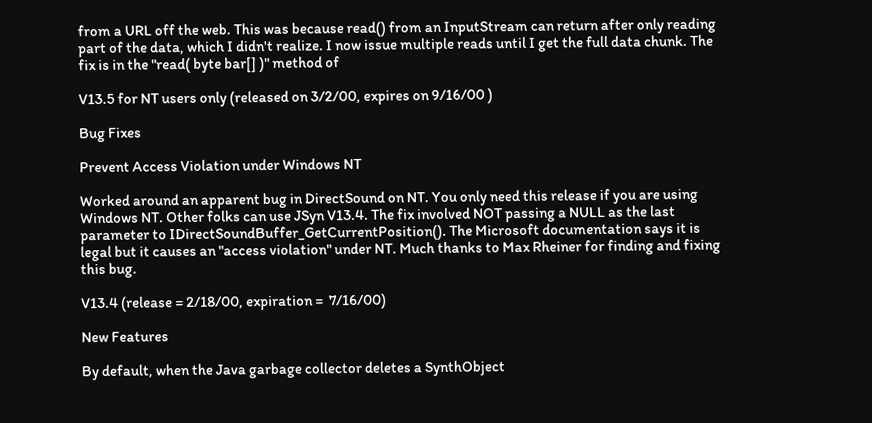from a URL off the web. This was because read() from an InputStream can return after only reading part of the data, which I didn't realize. I now issue multiple reads until I get the full data chunk. The fix is in the "read( byte bar[] )" method of

V13.5 for NT users only (released on 3/2/00, expires on 9/16/00 )

Bug Fixes

Prevent Access Violation under Windows NT

Worked around an apparent bug in DirectSound on NT. You only need this release if you are using Windows NT. Other folks can use JSyn V13.4. The fix involved NOT passing a NULL as the last parameter to IDirectSoundBuffer_GetCurrentPosition(). The Microsoft documentation says it is legal but it causes an "access violation" under NT. Much thanks to Max Rheiner for finding and fixing this bug.

V13.4 (release = 2/18/00, expiration =  7/16/00)

New Features

By default, when the Java garbage collector deletes a SynthObject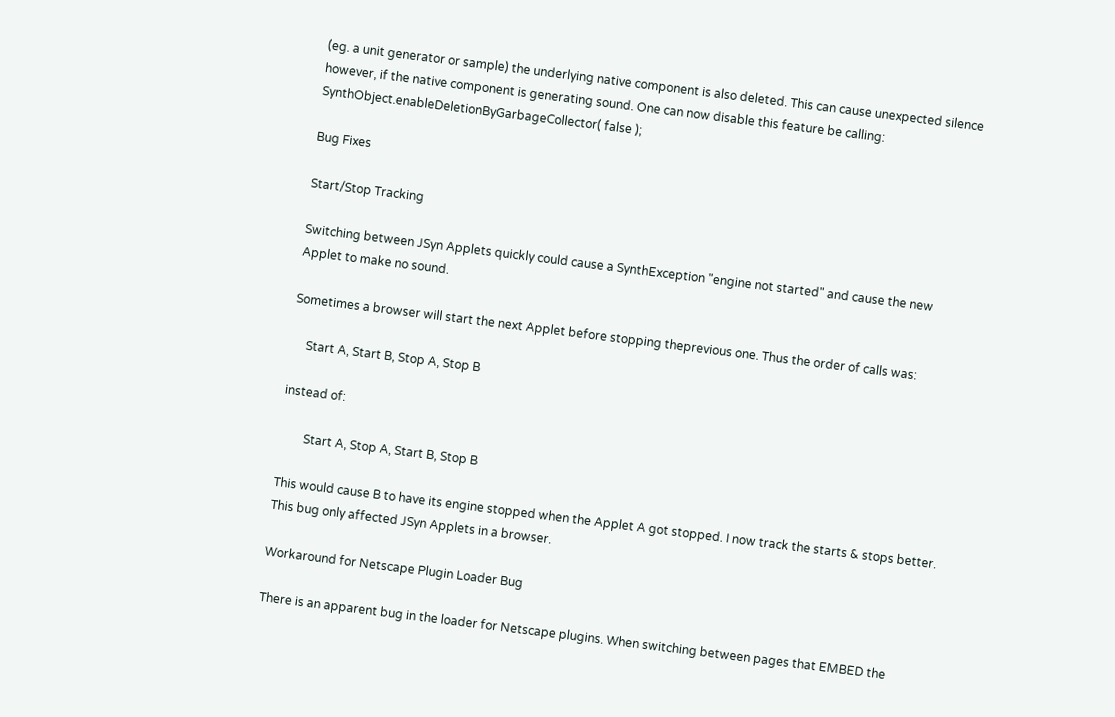(eg. a unit generator or sample) the underlying native component is also deleted. This can cause unexpected silence however, if the native component is generating sound. One can now disable this feature be calling:
SynthObject.enableDeletionByGarbageCollector( false );

Bug Fixes

Start/Stop Tracking

Switching between JSyn Applets quickly could cause a SynthException "engine not started" and cause the new Applet to make no sound.

Sometimes a browser will start the next Applet before stopping theprevious one. Thus the order of calls was:

     Start A, Start B, Stop A, Stop B

instead of:

        Start A, Stop A, Start B, Stop B

This would cause B to have its engine stopped when the Applet A got stopped. I now track the starts & stops better. This bug only affected JSyn Applets in a browser.

Workaround for Netscape Plugin Loader Bug

There is an apparent bug in the loader for Netscape plugins. When switching between pages that EMBED the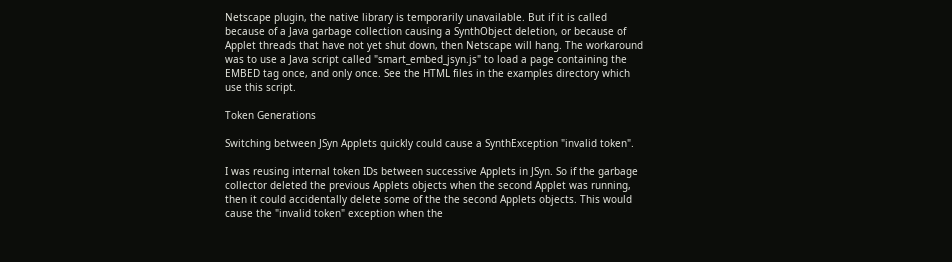Netscape plugin, the native library is temporarily unavailable. But if it is called because of a Java garbage collection causing a SynthObject deletion, or because of Applet threads that have not yet shut down, then Netscape will hang. The workaround was to use a Java script called "smart_embed_jsyn.js" to load a page containing the EMBED tag once, and only once. See the HTML files in the examples directory which use this script.

Token Generations

Switching between JSyn Applets quickly could cause a SynthException "invalid token".

I was reusing internal token IDs between successive Applets in JSyn. So if the garbage collector deleted the previous Applets objects when the second Applet was running, then it could accidentally delete some of the the second Applets objects. This would cause the "invalid token" exception when the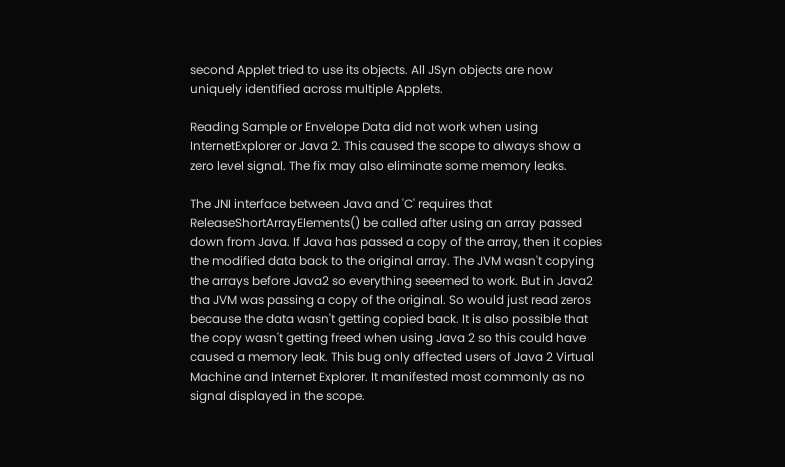second Applet tried to use its objects. All JSyn objects are now uniquely identified across multiple Applets.

Reading Sample or Envelope Data did not work when using InternetExplorer or Java 2. This caused the scope to always show a zero level signal. The fix may also eliminate some memory leaks.

The JNI interface between Java and 'C' requires that ReleaseShortArrayElements() be called after using an array passed down from Java. If Java has passed a copy of the array, then it copies the modified data back to the original array. The JVM wasn't copying the arrays before Java2 so everything seeemed to work. But in Java2 tha JVM was passing a copy of the original. So would just read zeros because the data wasn't getting copied back. It is also possible that the copy wasn't getting freed when using Java 2 so this could have caused a memory leak. This bug only affected users of Java 2 Virtual Machine and Internet Explorer. It manifested most commonly as no signal displayed in the scope.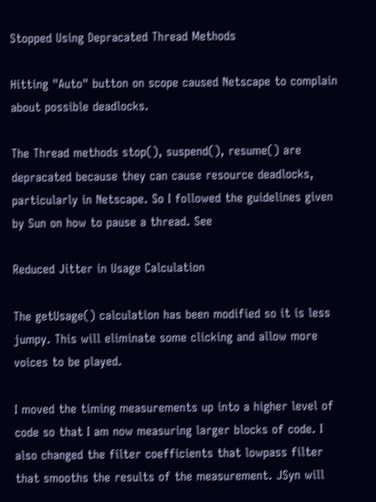Stopped Using Depracated Thread Methods

Hitting "Auto" button on scope caused Netscape to complain about possible deadlocks.

The Thread methods stop(), suspend(), resume() are depracated because they can cause resource deadlocks, particularly in Netscape. So I followed the guidelines given by Sun on how to pause a thread. See

Reduced Jitter in Usage Calculation

The getUsage() calculation has been modified so it is less jumpy. This will eliminate some clicking and allow more voices to be played.

I moved the timing measurements up into a higher level of code so that I am now measuring larger blocks of code. I also changed the filter coefficients that lowpass filter that smooths the results of the measurement. JSyn will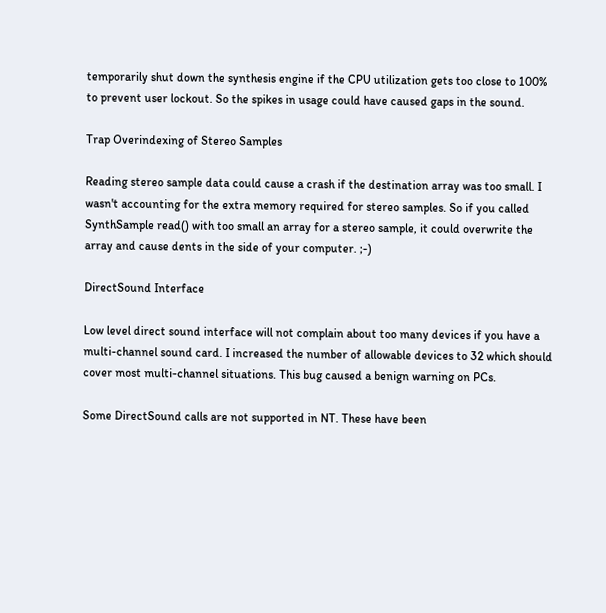temporarily shut down the synthesis engine if the CPU utilization gets too close to 100% to prevent user lockout. So the spikes in usage could have caused gaps in the sound.

Trap Overindexing of Stereo Samples

Reading stereo sample data could cause a crash if the destination array was too small. I wasn't accounting for the extra memory required for stereo samples. So if you called SynthSample read() with too small an array for a stereo sample, it could overwrite the array and cause dents in the side of your computer. ;-)

DirectSound Interface

Low level direct sound interface will not complain about too many devices if you have a multi-channel sound card. I increased the number of allowable devices to 32 which should cover most multi-channel situations. This bug caused a benign warning on PCs.

Some DirectSound calls are not supported in NT. These have been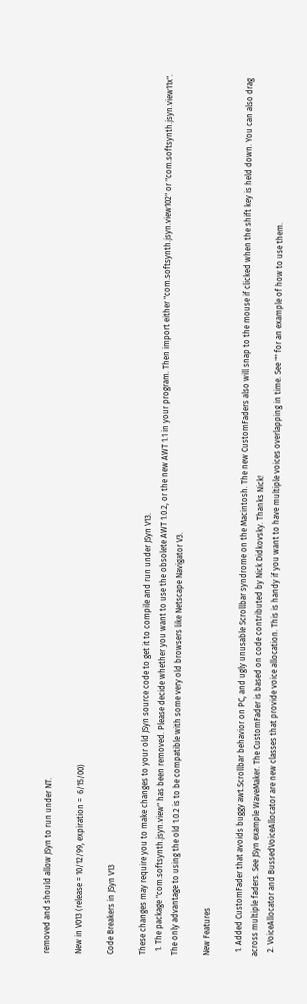removed and should allow JSyn to run under NT.

New in V013 (release = 10/12/99, expiration =  6/15/00)

Code Breakers in JSyn V13

These changes may require you to make changes to your old JSyn source code to get it to compile and run under JSyn V13.
  1. The package "com.softsynth.jsyn.view" has been removed. Please decide whether you want to use the obsolete AWT 1.0.2, or the new AWT 1.1 in your program. Then import either "com.softsynth.jsyn.view102" or "com.softsynth.jsyn.view11x". The only advantage to using the old 1.0.2 is to be compatible with some very old browsers like Netscape Navigator V3.

New Features

  1. Added CustomFader that avoids buggy awt.Scrollbar behavior on PC, and ugly unusable Scrollbar syndrome on the Macintosh. The new CustomFaders also will snap to the mouse if clicked when the shift key is held down. You can also drag across multiple faders. See JSyn example WaveMaker. The CustomFader is based on code contributed by Nick Didkovsky. Thanks Nick!
  2. VoiceAllocator and BussedVoiceAllocator are new classes that provide voice allocation. This is handy if you want to have multiple voices overlapping in time. See "" for an example of how to use them.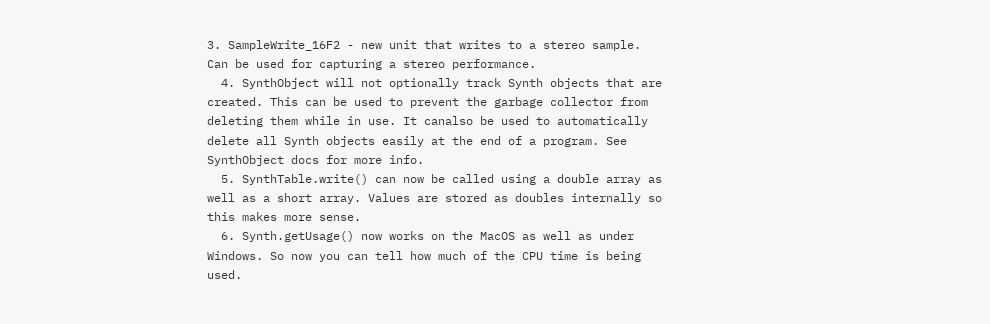3. SampleWrite_16F2 - new unit that writes to a stereo sample. Can be used for capturing a stereo performance.
  4. SynthObject will not optionally track Synth objects that are created. This can be used to prevent the garbage collector from deleting them while in use. It canalso be used to automatically delete all Synth objects easily at the end of a program. See SynthObject docs for more info.
  5. SynthTable.write() can now be called using a double array as well as a short array. Values are stored as doubles internally so this makes more sense.
  6. Synth.getUsage() now works on the MacOS as well as under Windows. So now you can tell how much of the CPU time is being used.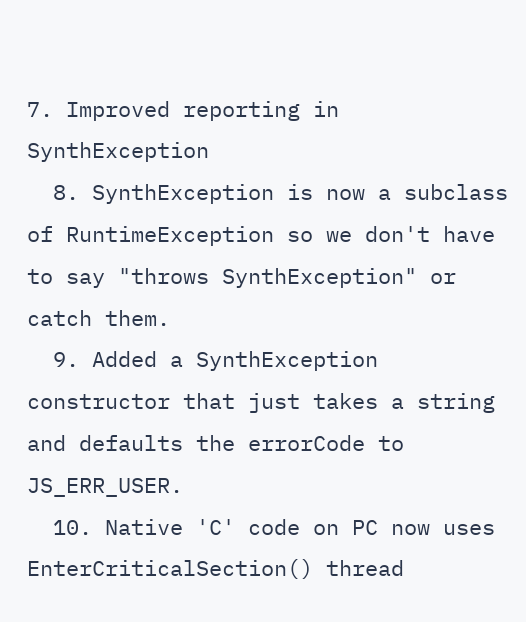7. Improved reporting in SynthException
  8. SynthException is now a subclass of RuntimeException so we don't have to say "throws SynthException" or catch them.
  9. Added a SynthException constructor that just takes a string and defaults the errorCode to JS_ERR_USER.
  10. Native 'C' code on PC now uses EnterCriticalSection() thread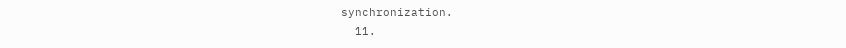synchronization.
  11.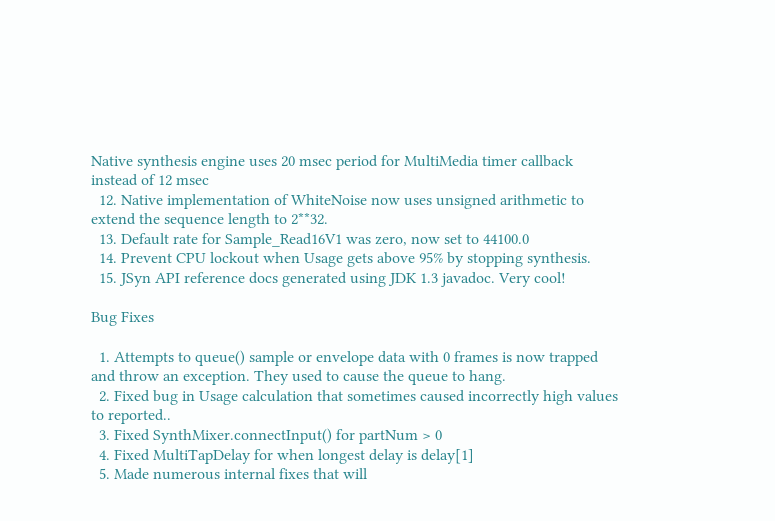Native synthesis engine uses 20 msec period for MultiMedia timer callback instead of 12 msec
  12. Native implementation of WhiteNoise now uses unsigned arithmetic to extend the sequence length to 2**32.
  13. Default rate for Sample_Read16V1 was zero, now set to 44100.0
  14. Prevent CPU lockout when Usage gets above 95% by stopping synthesis.
  15. JSyn API reference docs generated using JDK 1.3 javadoc. Very cool!

Bug Fixes

  1. Attempts to queue() sample or envelope data with 0 frames is now trapped and throw an exception. They used to cause the queue to hang.
  2. Fixed bug in Usage calculation that sometimes caused incorrectly high values to reported..
  3. Fixed SynthMixer.connectInput() for partNum > 0
  4. Fixed MultiTapDelay for when longest delay is delay[1]
  5. Made numerous internal fixes that will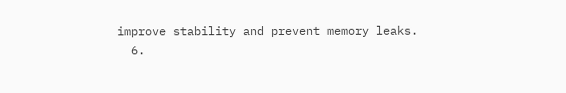improve stability and prevent memory leaks.
  6.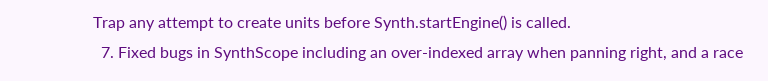Trap any attempt to create units before Synth.startEngine() is called.
  7. Fixed bugs in SynthScope including an over-indexed array when panning right, and a race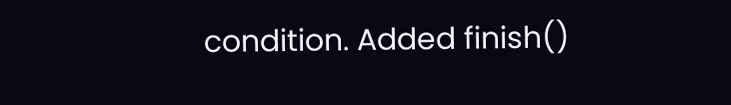condition. Added finish()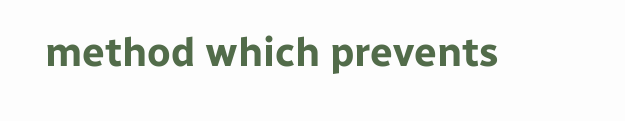method which prevents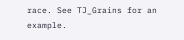race. See TJ_Grains for an example.